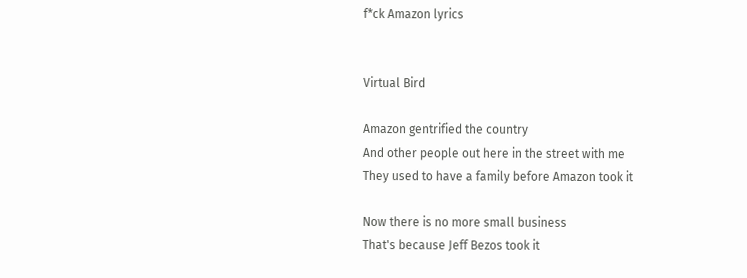f*ck Amazon lyrics


Virtual Bird

Amazon gentrified the country
And other people out here in the street with me
They used to have a family before Amazon took it

Now there is no more small business
That's because Jeff Bezos took it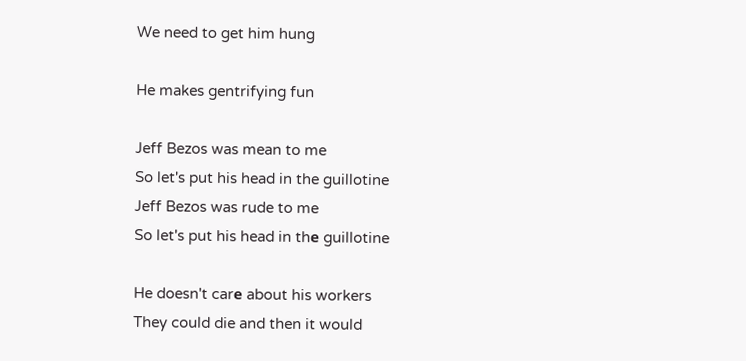We need to get him hung

He makes gentrifying fun

Jeff Bezos was mean to me
So let's put his head in the guillotine
Jeff Bezos was rude to me
So let's put his head in thе guillotine

He doesn't carе about his workers
They could die and then it would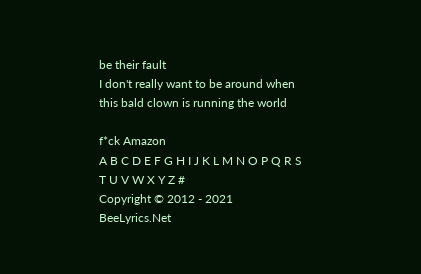be their fault
I don't really want to be around when this bald clown is running the world

f*ck Amazon
A B C D E F G H I J K L M N O P Q R S T U V W X Y Z #
Copyright © 2012 - 2021 BeeLyrics.Net